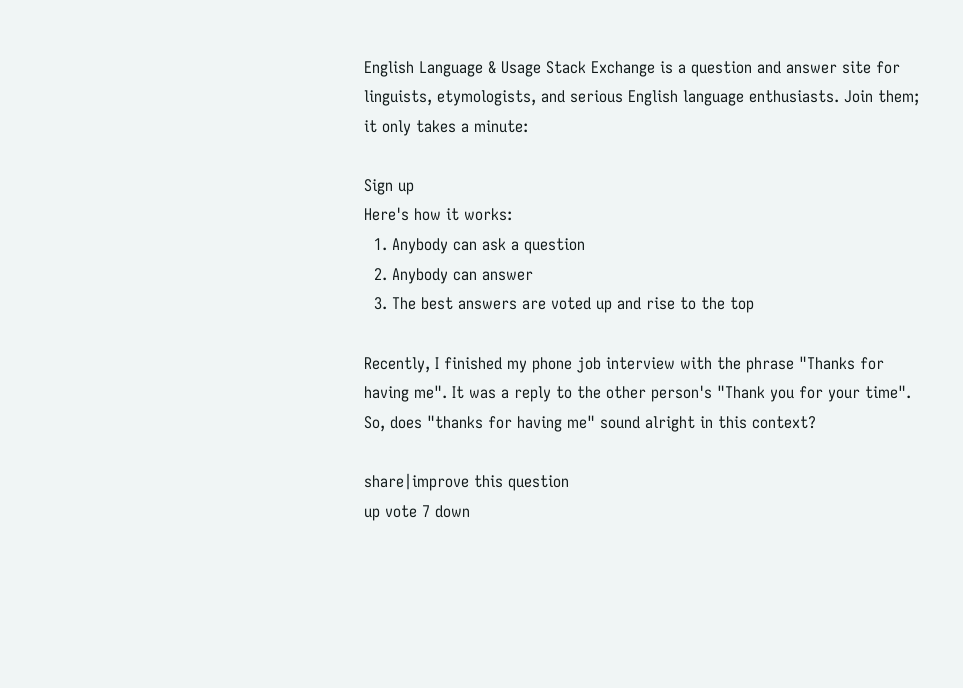English Language & Usage Stack Exchange is a question and answer site for linguists, etymologists, and serious English language enthusiasts. Join them; it only takes a minute:

Sign up
Here's how it works:
  1. Anybody can ask a question
  2. Anybody can answer
  3. The best answers are voted up and rise to the top

Recently, I finished my phone job interview with the phrase "Thanks for having me". It was a reply to the other person's "Thank you for your time". So, does "thanks for having me" sound alright in this context?

share|improve this question
up vote 7 down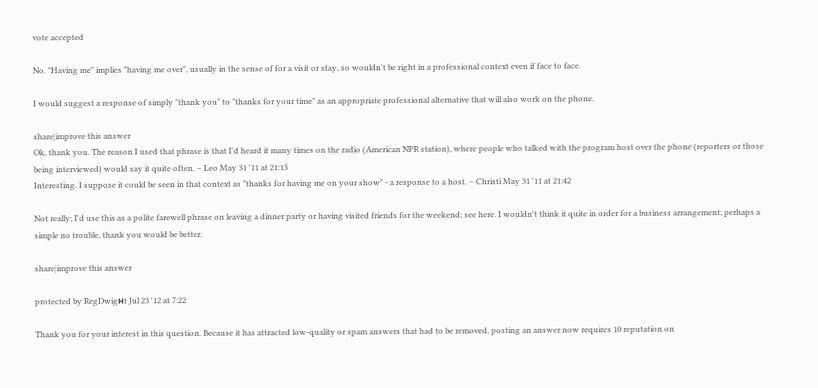vote accepted

No. "Having me" implies "having me over", usually in the sense of for a visit or stay, so wouldn't be right in a professional context even if face to face.

I would suggest a response of simply "thank you" to "thanks for your time" as an appropriate professional alternative that will also work on the phone.

share|improve this answer
Ok, thank you. The reason I used that phrase is that I'd heard it many times on the radio (American NPR station), where people who talked with the program host over the phone (reporters or those being interviewed) would say it quite often. – Leo May 31 '11 at 21:13
Interesting. I suppose it could be seen in that context as "thanks for having me on your show" - a response to a host. – Christi May 31 '11 at 21:42

Not really; I'd use this as a polite farewell phrase on leaving a dinner party or having visited friends for the weekend; see here. I wouldn't think it quite in order for a business arrangement; perhaps a simple no trouble, thank you would be better.

share|improve this answer

protected by RegDwigнt Jul 23 '12 at 7:22

Thank you for your interest in this question. Because it has attracted low-quality or spam answers that had to be removed, posting an answer now requires 10 reputation on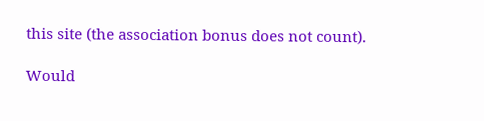this site (the association bonus does not count).

Would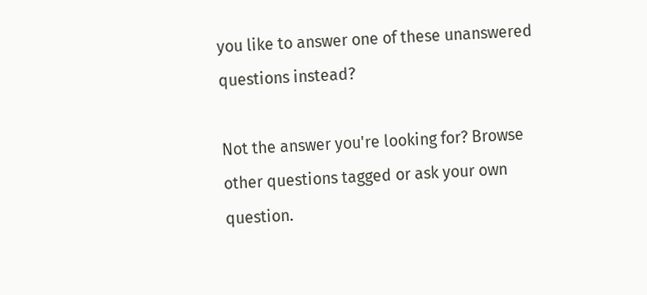you like to answer one of these unanswered questions instead?

Not the answer you're looking for? Browse other questions tagged or ask your own question.